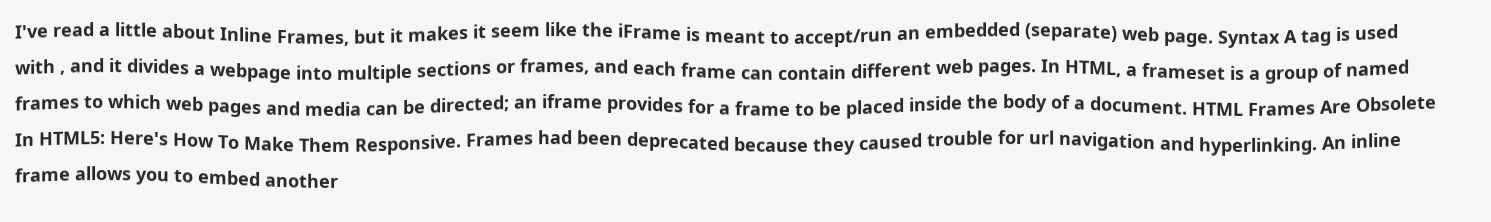I've read a little about Inline Frames, but it makes it seem like the iFrame is meant to accept/run an embedded (separate) web page. Syntax A tag is used with , and it divides a webpage into multiple sections or frames, and each frame can contain different web pages. In HTML, a frameset is a group of named frames to which web pages and media can be directed; an iframe provides for a frame to be placed inside the body of a document. HTML Frames Are Obsolete In HTML5: Here's How To Make Them Responsive. Frames had been deprecated because they caused trouble for url navigation and hyperlinking. An inline frame allows you to embed another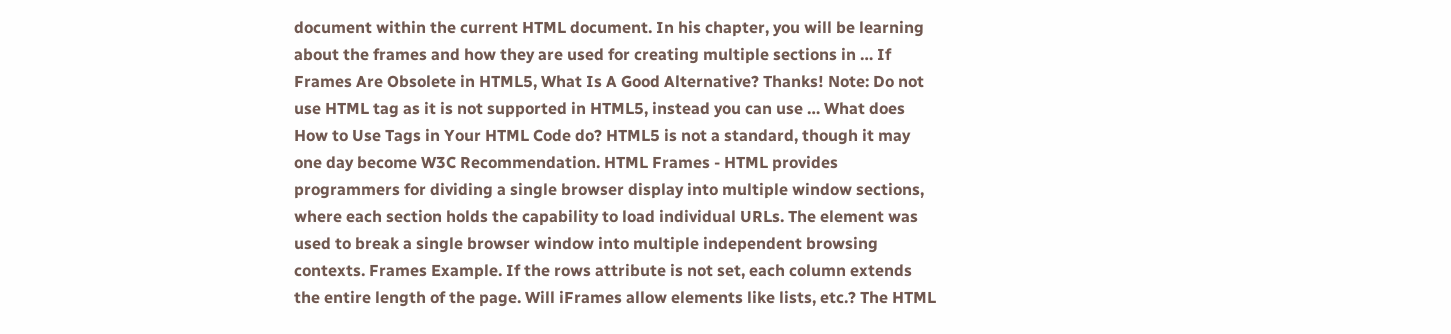document within the current HTML document. In his chapter, you will be learning about the frames and how they are used for creating multiple sections in … If Frames Are Obsolete in HTML5, What Is A Good Alternative? Thanks! Note: Do not use HTML tag as it is not supported in HTML5, instead you can use … What does How to Use Tags in Your HTML Code do? HTML5 is not a standard, though it may one day become W3C Recommendation. HTML Frames - HTML provides programmers for dividing a single browser display into multiple window sections, where each section holds the capability to load individual URLs. The element was used to break a single browser window into multiple independent browsing contexts. Frames Example. If the rows attribute is not set, each column extends the entire length of the page. Will iFrames allow elements like lists, etc.? The HTML